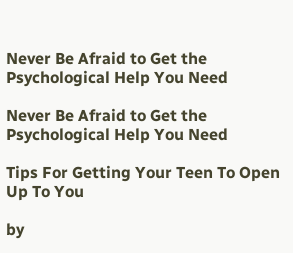Never Be Afraid to Get the Psychological Help You Need

Never Be Afraid to Get the Psychological Help You Need

Tips For Getting Your Teen To Open Up To You

by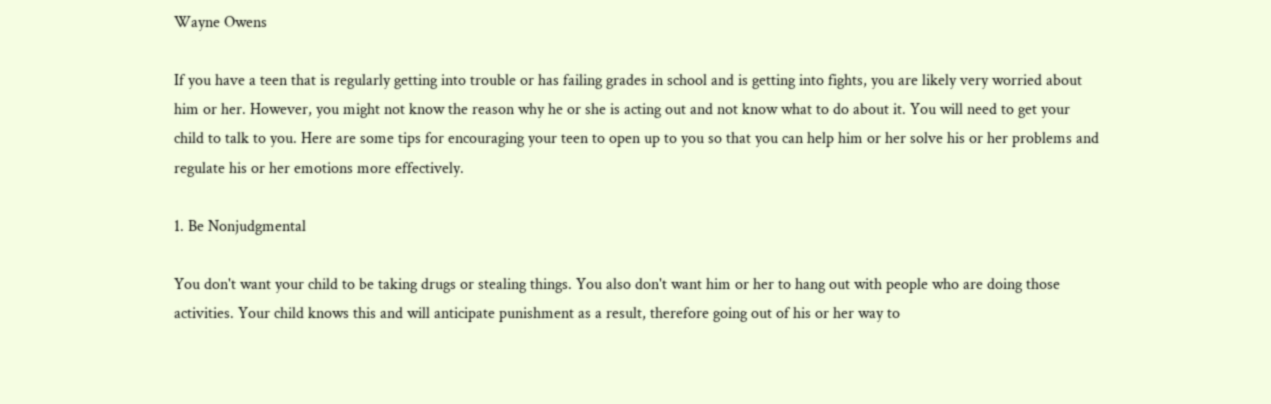Wayne Owens

If you have a teen that is regularly getting into trouble or has failing grades in school and is getting into fights, you are likely very worried about him or her. However, you might not know the reason why he or she is acting out and not know what to do about it. You will need to get your child to talk to you. Here are some tips for encouraging your teen to open up to you so that you can help him or her solve his or her problems and regulate his or her emotions more effectively.

1. Be Nonjudgmental

You don't want your child to be taking drugs or stealing things. You also don't want him or her to hang out with people who are doing those activities. Your child knows this and will anticipate punishment as a result, therefore going out of his or her way to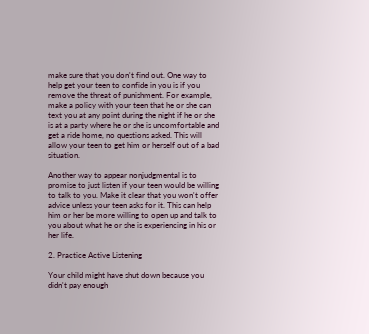make sure that you don't find out. One way to help get your teen to confide in you is if you remove the threat of punishment. For example, make a policy with your teen that he or she can text you at any point during the night if he or she is at a party where he or she is uncomfortable and get a ride home, no questions asked. This will allow your teen to get him or herself out of a bad situation.

Another way to appear nonjudgmental is to promise to just listen if your teen would be willing to talk to you. Make it clear that you won't offer advice unless your teen asks for it. This can help him or her be more willing to open up and talk to you about what he or she is experiencing in his or her life.

2. Practice Active Listening

Your child might have shut down because you didn't pay enough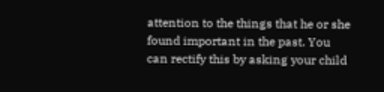attention to the things that he or she found important in the past. You can rectify this by asking your child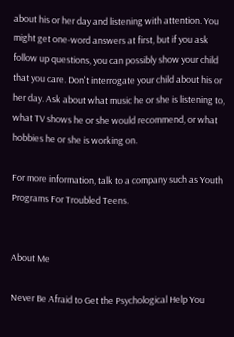about his or her day and listening with attention. You might get one-word answers at first, but if you ask follow up questions, you can possibly show your child that you care. Don't interrogate your child about his or her day. Ask about what music he or she is listening to, what TV shows he or she would recommend, or what hobbies he or she is working on.

For more information, talk to a company such as Youth Programs For Troubled Teens.


About Me

Never Be Afraid to Get the Psychological Help You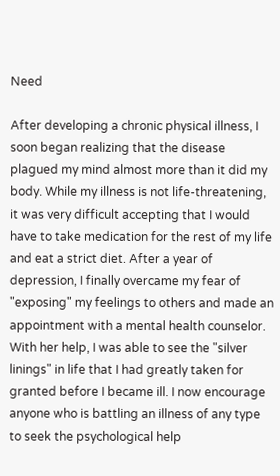Need

After developing a chronic physical illness, I soon began realizing that the disease plagued my mind almost more than it did my body. While my illness is not life-threatening, it was very difficult accepting that I would have to take medication for the rest of my life and eat a strict diet. After a year of depression, I finally overcame my fear of "exposing" my feelings to others and made an appointment with a mental health counselor. With her help, I was able to see the "silver linings" in life that I had greatly taken for granted before I became ill. I now encourage anyone who is battling an illness of any type to seek the psychological help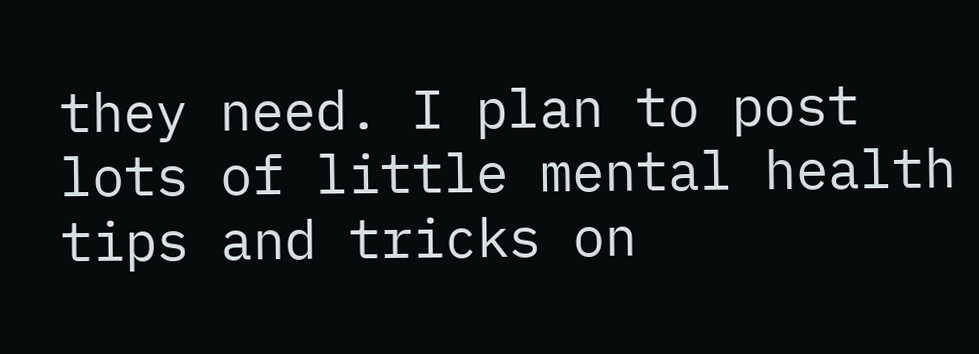they need. I plan to post lots of little mental health tips and tricks on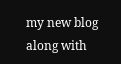my new blog along with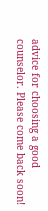advice for choosing a good counselor. Please come back soon!